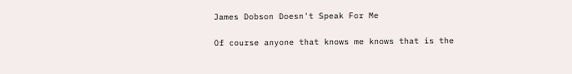James Dobson Doesn't Speak For Me

Of course anyone that knows me knows that is the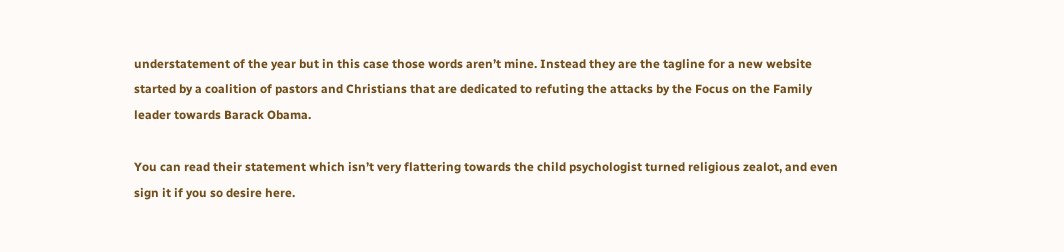understatement of the year but in this case those words aren’t mine. Instead they are the tagline for a new website started by a coalition of pastors and Christians that are dedicated to refuting the attacks by the Focus on the Family leader towards Barack Obama.

You can read their statement which isn’t very flattering towards the child psychologist turned religious zealot, and even sign it if you so desire here.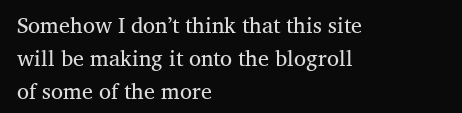Somehow I don’t think that this site will be making it onto the blogroll of some of the more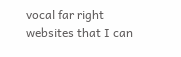vocal far right websites that I can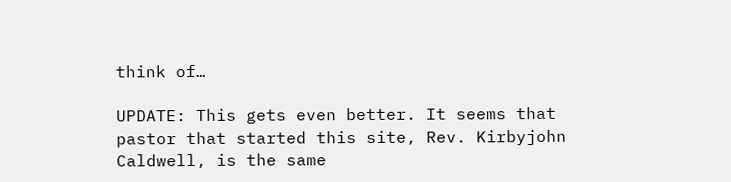think of…

UPDATE: This gets even better. It seems that pastor that started this site, Rev. Kirbyjohn Caldwell, is the same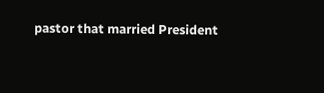pastor that married President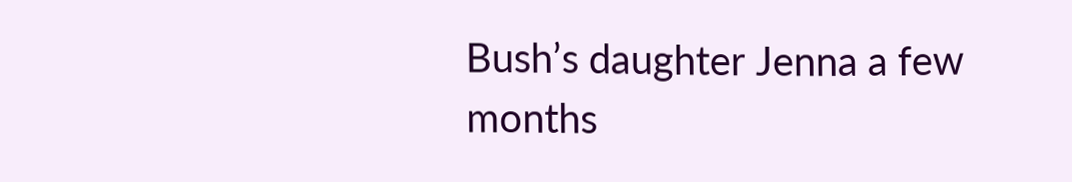Bush’s daughter Jenna a few months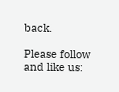back.

Please follow and like us: